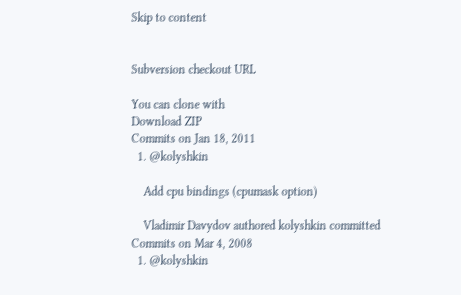Skip to content


Subversion checkout URL

You can clone with
Download ZIP
Commits on Jan 18, 2011
  1. @kolyshkin

    Add cpu bindings (cpumask option)

    Vladimir Davydov authored kolyshkin committed
Commits on Mar 4, 2008
  1. @kolyshkin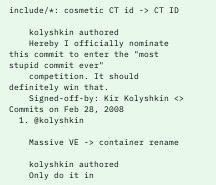include/*: cosmetic CT id -> CT ID

    kolyshkin authored
    Hereby I officially nominate this commit to enter the "most stupid commit ever"
    competition. It should definitely win that.
    Signed-off-by: Kir Kolyshkin <>
Commits on Feb 28, 2008
  1. @kolyshkin

    Massive VE -> container rename

    kolyshkin authored
    Only do it in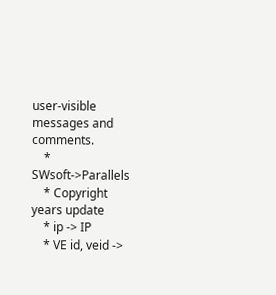user-visible messages and comments.
    * SWsoft->Parallels
    * Copyright years update
    * ip -> IP
    * VE id, veid ->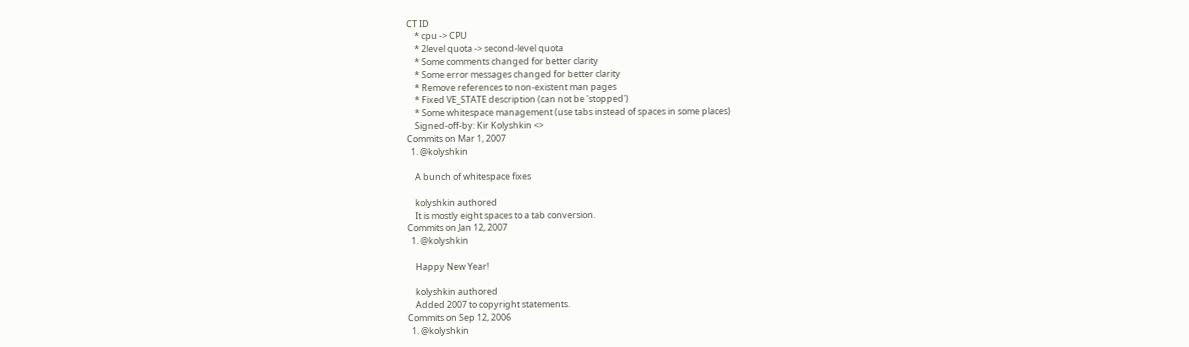CT ID
    * cpu -> CPU
    * 2level quota -> second-level quota
    * Some comments changed for better clarity
    * Some error messages changed for better clarity
    * Remove references to non-existent man pages
    * Fixed VE_STATE description (can not be 'stopped')
    * Some whitespace management (use tabs instead of spaces in some places)
    Signed-off-by: Kir Kolyshkin <>
Commits on Mar 1, 2007
  1. @kolyshkin

    A bunch of whitespace fixes

    kolyshkin authored
    It is mostly eight spaces to a tab conversion.
Commits on Jan 12, 2007
  1. @kolyshkin

    Happy New Year!

    kolyshkin authored
    Added 2007 to copyright statements.
Commits on Sep 12, 2006
  1. @kolyshkin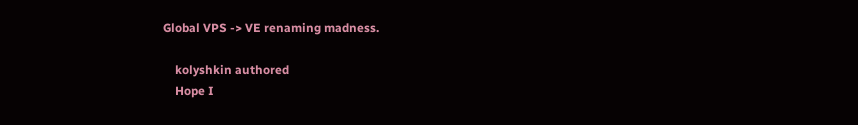Global VPS -> VE renaming madness.

    kolyshkin authored
    Hope I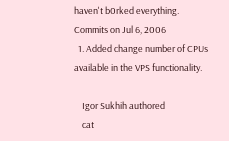haven't b0rked everything.
Commits on Jul 6, 2006
  1. Added change number of CPUs available in the VPS functionality.

    Igor Sukhih authored
    cat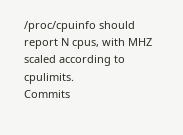/proc/cpuinfo should report N cpus, with MHZ scaled according to cpulimits.
Commits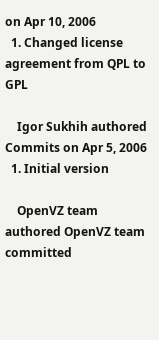on Apr 10, 2006
  1. Changed license agreement from QPL to GPL

    Igor Sukhih authored
Commits on Apr 5, 2006
  1. Initial version

    OpenVZ team authored OpenVZ team committed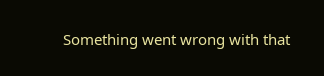Something went wrong with that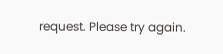request. Please try again.